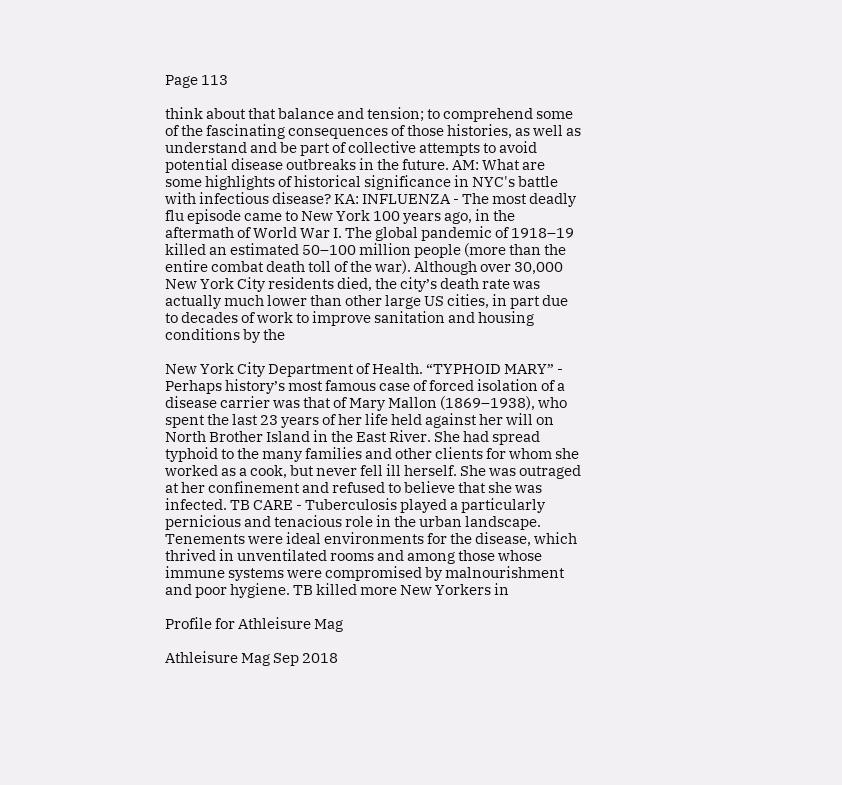Page 113

think about that balance and tension; to comprehend some of the fascinating consequences of those histories, as well as understand and be part of collective attempts to avoid potential disease outbreaks in the future. AM: What are some highlights of historical significance in NYC's battle with infectious disease? KA: INFLUENZA - The most deadly flu episode came to New York 100 years ago, in the aftermath of World War I. The global pandemic of 1918–19 killed an estimated 50–100 million people (more than the entire combat death toll of the war). Although over 30,000 New York City residents died, the city’s death rate was actually much lower than other large US cities, in part due to decades of work to improve sanitation and housing conditions by the

New York City Department of Health. “TYPHOID MARY” - Perhaps history’s most famous case of forced isolation of a disease carrier was that of Mary Mallon (1869–1938), who spent the last 23 years of her life held against her will on North Brother Island in the East River. She had spread typhoid to the many families and other clients for whom she worked as a cook, but never fell ill herself. She was outraged at her confinement and refused to believe that she was infected. TB CARE - Tuberculosis played a particularly pernicious and tenacious role in the urban landscape. Tenements were ideal environments for the disease, which thrived in unventilated rooms and among those whose immune systems were compromised by malnourishment and poor hygiene. TB killed more New Yorkers in

Profile for Athleisure Mag

Athleisure Mag Sep 2018